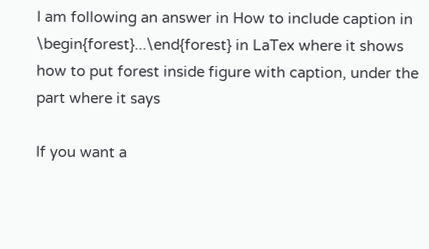I am following an answer in How to include caption in \begin{forest}...\end{forest} in LaTex where it shows how to put forest inside figure with caption, under the part where it says

If you want a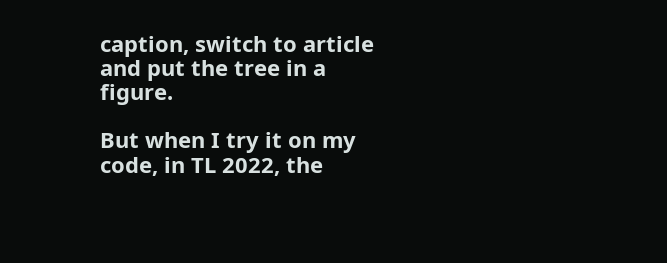caption, switch to article and put the tree in a figure.

But when I try it on my code, in TL 2022, the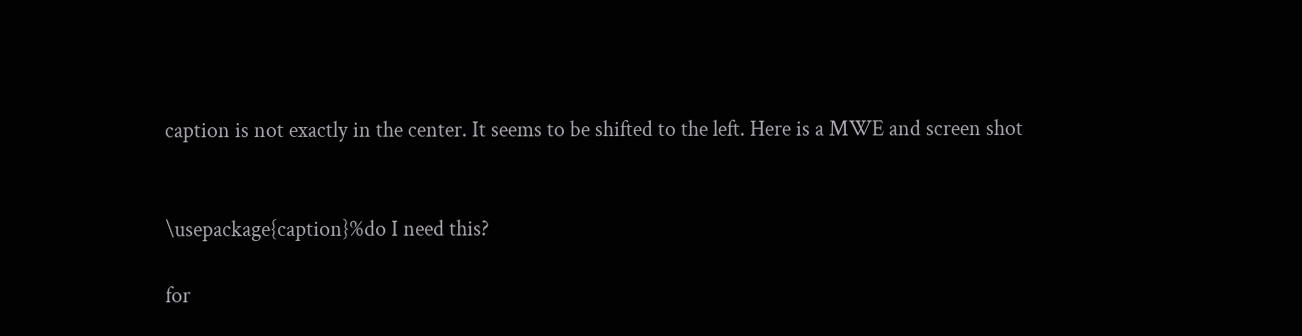caption is not exactly in the center. It seems to be shifted to the left. Here is a MWE and screen shot


\usepackage{caption}%do I need this?

for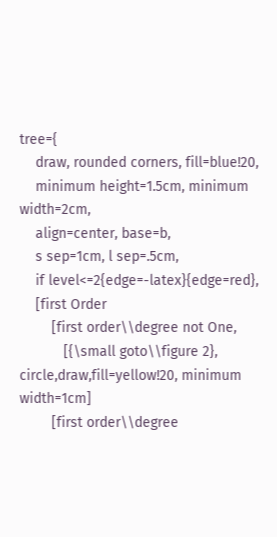tree={
    draw, rounded corners, fill=blue!20,
    minimum height=1.5cm, minimum width=2cm,
    align=center, base=b,
    s sep=1cm, l sep=.5cm,
    if level<=2{edge=-latex}{edge=red},
    [first Order
        [first order\\degree not One,
           [{\small goto\\figure 2}, circle,draw,fill=yellow!20, minimum width=1cm]
        [first order\\degree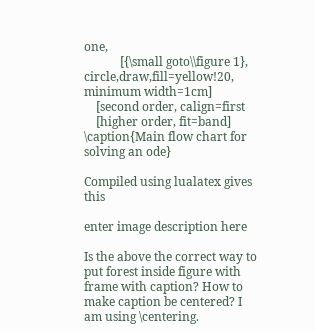one,
            [{\small goto\\figure 1}, circle,draw,fill=yellow!20, minimum width=1cm]
    [second order, calign=first
    [higher order, fit=band]
\caption{Main flow chart for solving an ode}

Compiled using lualatex gives this

enter image description here

Is the above the correct way to put forest inside figure with frame with caption? How to make caption be centered? I am using \centering.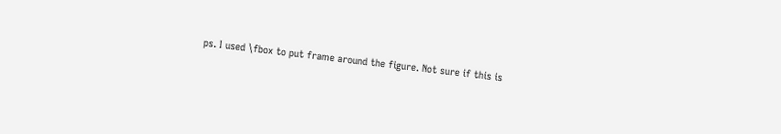ps. I used \fbox to put frame around the figure. Not sure if this is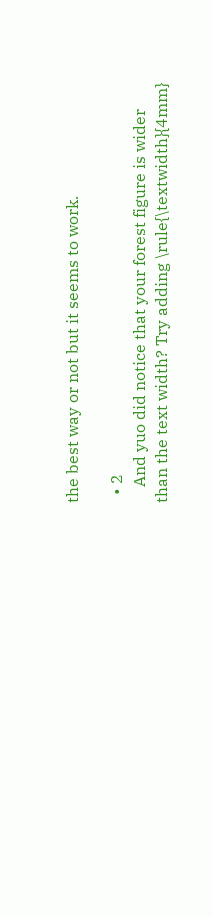the best way or not but it seems to work.

  • 2
    And yuo did notice that your forest figure is wider than the text width? Try adding \rule{\textwidth}{4mm}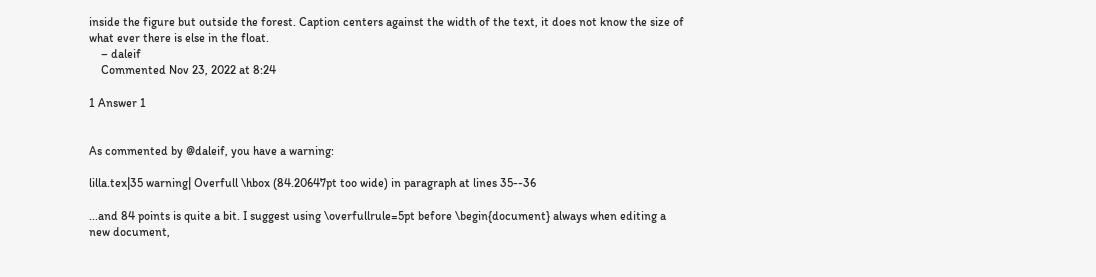inside the figure but outside the forest. Caption centers against the width of the text, it does not know the size of what ever there is else in the float.
    – daleif
    Commented Nov 23, 2022 at 8:24

1 Answer 1


As commented by @daleif, you have a warning:

lilla.tex|35 warning| Overfull \hbox (84.20647pt too wide) in paragraph at lines 35--36

...and 84 points is quite a bit. I suggest using \overfullrule=5pt before \begin{document} always when editing a new document,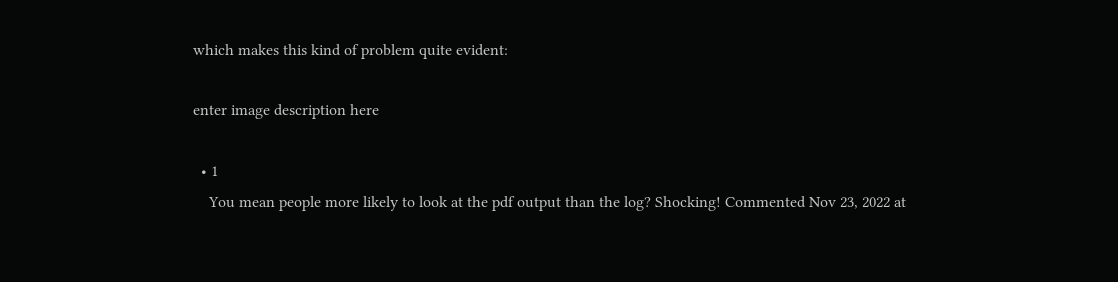which makes this kind of problem quite evident:

enter image description here

  • 1
    You mean people more likely to look at the pdf output than the log? Shocking! Commented Nov 23, 2022 at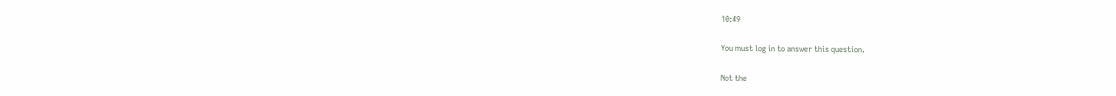10:49

You must log in to answer this question.

Not the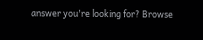answer you're looking for? Browse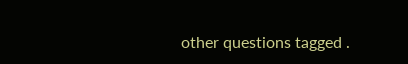other questions tagged .